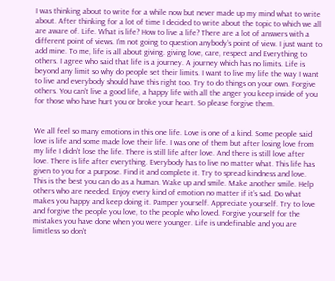I was thinking about to write for a while now but never made up my mind what to write about. After thinking for a lot of time I decided to write about the topic to which we all are aware of. Life. What is life? How to live a life? There are a lot of answers with a different point of views. I’m not going to question anybody’s point of view. I just want to add mine. To me, life is all about giving. giving love, care, respect and Everything to others. I agree who said that life is a journey. A journey which has no limits. Life is beyond any limit so why do people set their limits. I want to live my life the way I want to live and everybody should have this right too. Try to do things on your own. Forgive others. You can’t live a good life, a happy life with all the anger you keep inside of you for those who have hurt you or broke your heart. So please forgive them.


We all feel so many emotions in this one life. Love is one of a kind. Some people said love is life and some made love their life. I was one of them but after losing love from my life I didn’t lose the life. There is still life after love. And there is still love after love. There is life after everything. Everybody has to live no matter what. This life has given to you for a purpose. Find it and complete it. Try to spread kindness and love. This is the best you can do as a human. Wake up and smile. Make another smile. Help others who are needed. Enjoy every kind of emotion no matter if it’s sad. Do what makes you happy and keep doing it. Pamper yourself. Appreciate yourself. Try to love and forgive the people you love, to the people who loved. Forgive yourself for the mistakes you have done when you were younger. Life is undefinable and you are limitless so don’t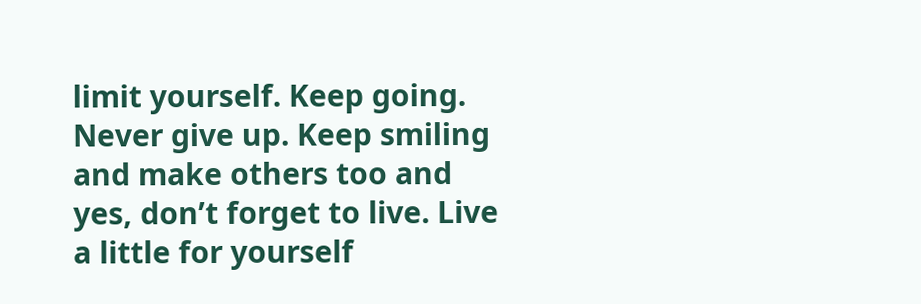limit yourself. Keep going. Never give up. Keep smiling and make others too and yes, don’t forget to live. Live a little for yourself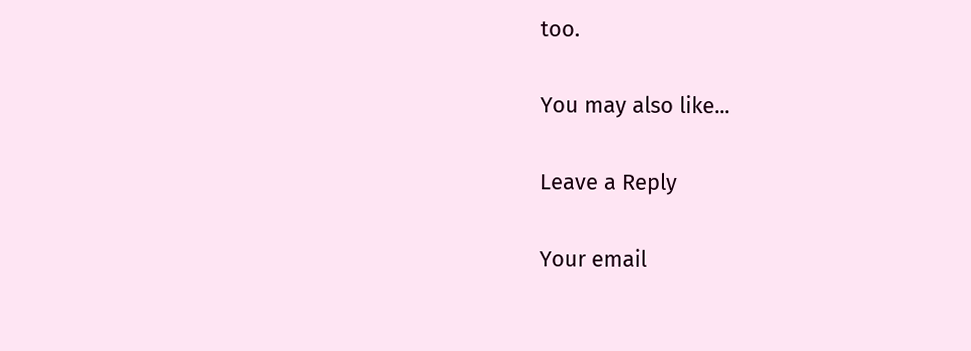too.

You may also like...

Leave a Reply

Your email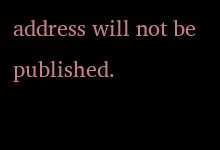address will not be published.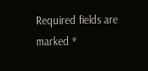Required fields are marked *